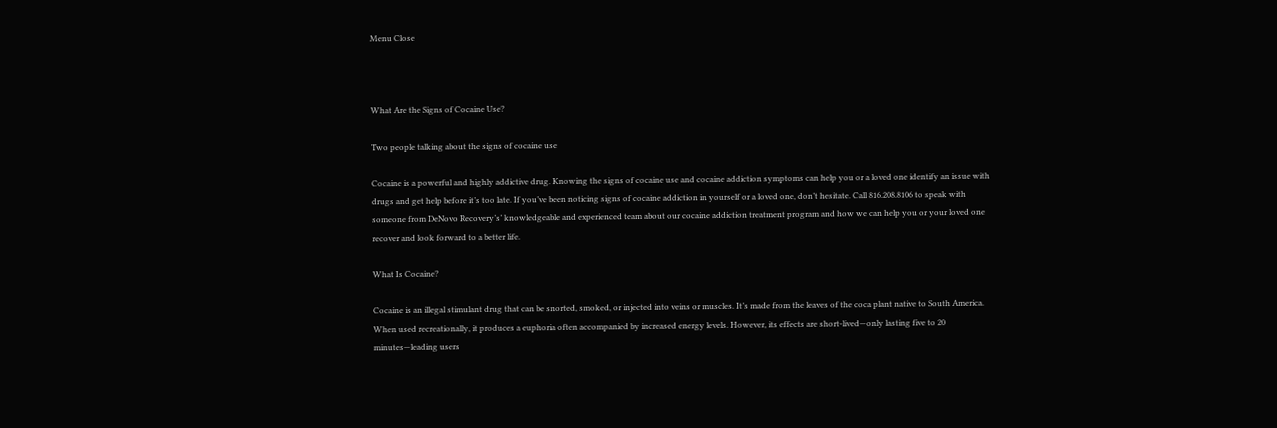Menu Close



What Are the Signs of Cocaine Use?

Two people talking about the signs of cocaine use

Cocaine is a powerful and highly addictive drug. Knowing the signs of cocaine use and cocaine addiction symptoms can help you or a loved one identify an issue with drugs and get help before it’s too late. If you’ve been noticing signs of cocaine addiction in yourself or a loved one, don’t hesitate. Call 816.208.8106 to speak with someone from DeNovo Recovery’s’ knowledgeable and experienced team about our cocaine addiction treatment program and how we can help you or your loved one recover and look forward to a better life.

What Is Cocaine?

Cocaine is an illegal stimulant drug that can be snorted, smoked, or injected into veins or muscles. It’s made from the leaves of the coca plant native to South America. When used recreationally, it produces a euphoria often accompanied by increased energy levels. However, its effects are short-lived—only lasting five to 20 minutes—leading users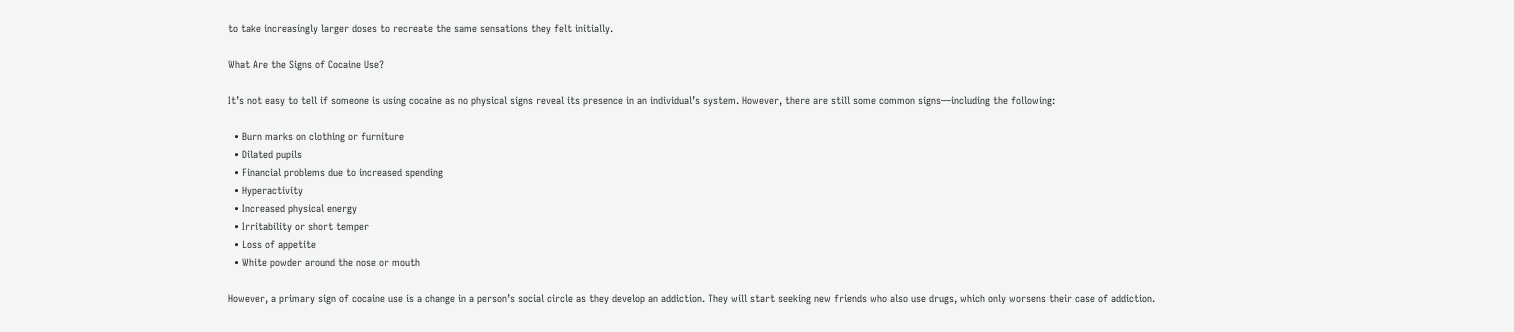to take increasingly larger doses to recreate the same sensations they felt initially.

What Are the Signs of Cocaine Use?

It’s not easy to tell if someone is using cocaine as no physical signs reveal its presence in an individual’s system. However, there are still some common signs—including the following:

  • Burn marks on clothing or furniture
  • Dilated pupils
  • Financial problems due to increased spending
  • Hyperactivity
  • Increased physical energy
  • Irritability or short temper
  • Loss of appetite
  • White powder around the nose or mouth

However, a primary sign of cocaine use is a change in a person’s social circle as they develop an addiction. They will start seeking new friends who also use drugs, which only worsens their case of addiction.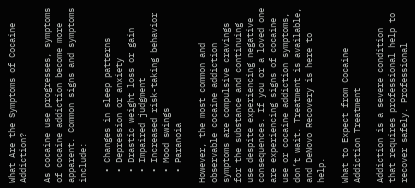What Are the Symptoms of Cocaine Addiction?

As cocaine use progresses, symptoms of cocaine addiction become more apparent. Common signs and symptoms include:

  • Changes in sleep patterns
  • Depression or anxiety
  • Drastic weight loss or gain
  • Impaired judgment
  • Increased risk-taking behavior
  • Mood swings
  • Paranoia

However, the most common and observable cocaine addiction symptoms are compulsive cravings for the substance and continuing use despite experiencing negative consequences. If you or a loved one are experiencing signs of cocaine use or cocaine addiction symptoms, don’t wait. Treatment is available, and DeNovo Recovery is here to help.

What to Expect from Cocaine Addiction Treatment

Addiction is a severe condition that requires professional help to recover safely. Professional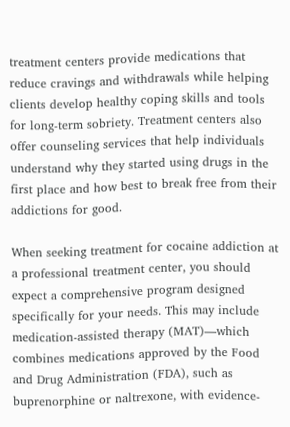treatment centers provide medications that reduce cravings and withdrawals while helping clients develop healthy coping skills and tools for long-term sobriety. Treatment centers also offer counseling services that help individuals understand why they started using drugs in the first place and how best to break free from their addictions for good.

When seeking treatment for cocaine addiction at a professional treatment center, you should expect a comprehensive program designed specifically for your needs. This may include medication-assisted therapy (MAT)—which combines medications approved by the Food and Drug Administration (FDA), such as buprenorphine or naltrexone, with evidence-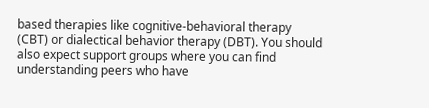based therapies like cognitive-behavioral therapy (CBT) or dialectical behavior therapy (DBT). You should also expect support groups where you can find understanding peers who have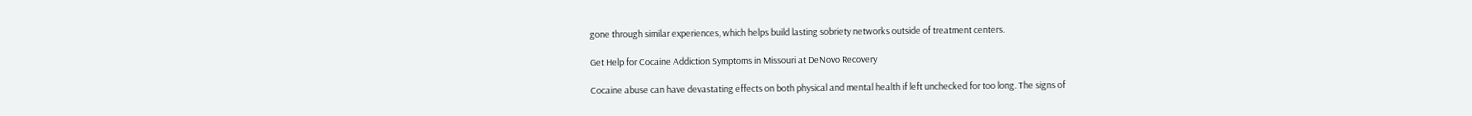gone through similar experiences, which helps build lasting sobriety networks outside of treatment centers.

Get Help for Cocaine Addiction Symptoms in Missouri at DeNovo Recovery

Cocaine abuse can have devastating effects on both physical and mental health if left unchecked for too long. The signs of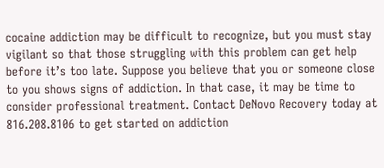cocaine addiction may be difficult to recognize, but you must stay vigilant so that those struggling with this problem can get help before it’s too late. Suppose you believe that you or someone close to you shows signs of addiction. In that case, it may be time to consider professional treatment. Contact DeNovo Recovery today at 816.208.8106 to get started on addiction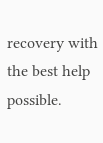recovery with the best help possible.